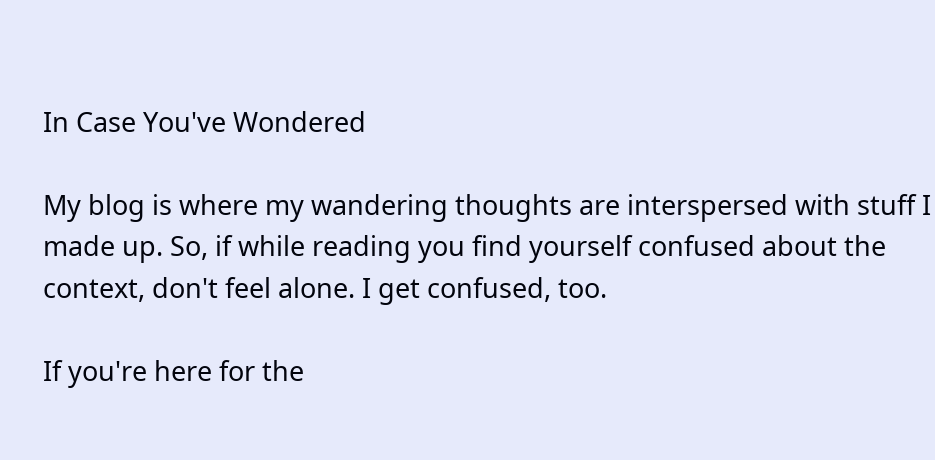In Case You've Wondered

My blog is where my wandering thoughts are interspersed with stuff I made up. So, if while reading you find yourself confused about the context, don't feel alone. I get confused, too.

If you're here for the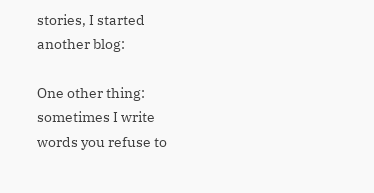stories, I started another blog:

One other thing: sometimes I write words you refuse to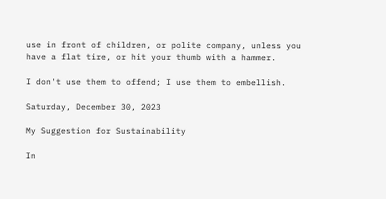use in front of children, or polite company, unless you have a flat tire, or hit your thumb with a hammer.

I don't use them to offend; I use them to embellish.

Saturday, December 30, 2023

My Suggestion for Sustainability

In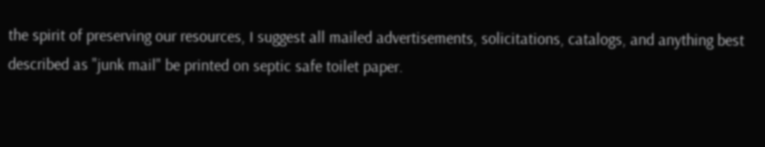the spirit of preserving our resources, I suggest all mailed advertisements, solicitations, catalogs, and anything best described as "junk mail" be printed on septic safe toilet paper.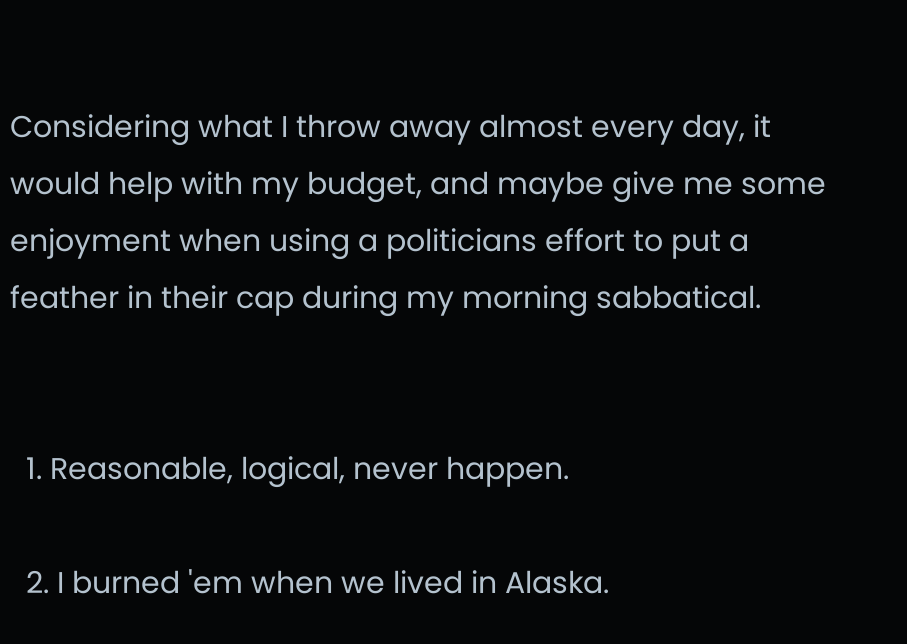Considering what I throw away almost every day, it would help with my budget, and maybe give me some enjoyment when using a politicians effort to put a feather in their cap during my morning sabbatical.


  1. Reasonable, logical, never happen.

  2. I burned 'em when we lived in Alaska.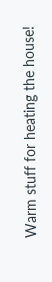Warm stuff for heating the house!